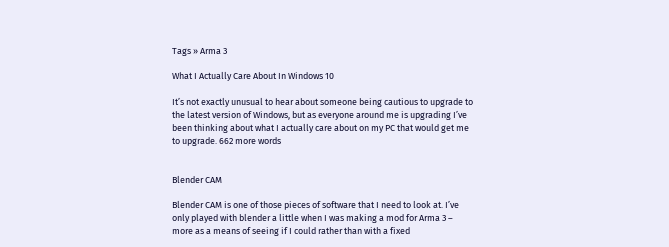Tags » Arma 3

What I Actually Care About In Windows 10

It’s not exactly unusual to hear about someone being cautious to upgrade to the latest version of Windows, but as everyone around me is upgrading I’ve been thinking about what I actually care about on my PC that would get me to upgrade. 662 more words


Blender CAM

Blender CAM is one of those pieces of software that I need to look at. I’ve only played with blender a little when I was making a mod for Arma 3 – more as a means of seeing if I could rather than with a fixed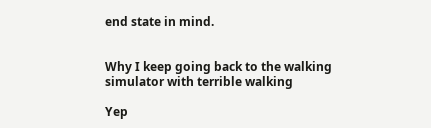end state in mind.


Why I keep going back to the walking simulator with terrible walking

Yep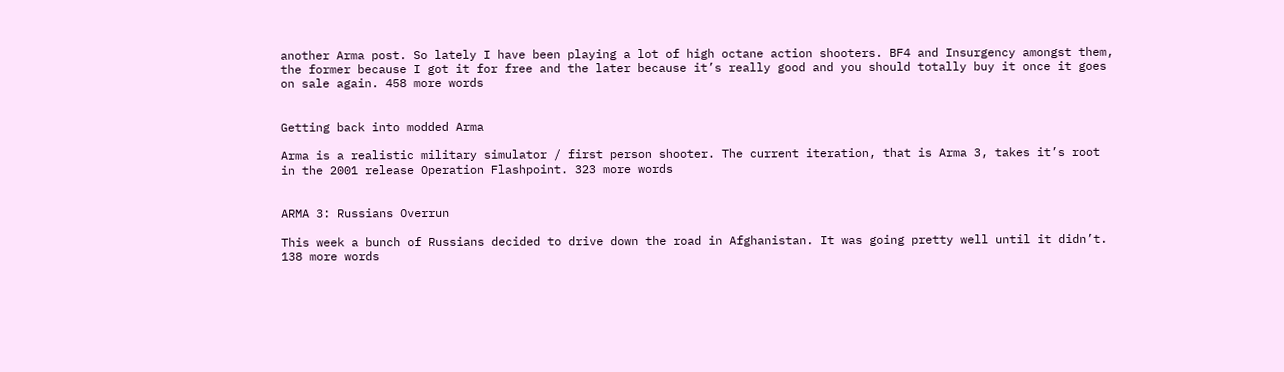another Arma post. So lately I have been playing a lot of high octane action shooters. BF4 and Insurgency amongst them, the former because I got it for free and the later because it’s really good and you should totally buy it once it goes on sale again. 458 more words


Getting back into modded Arma

Arma is a realistic military simulator / first person shooter. The current iteration, that is Arma 3, takes it’s root in the 2001 release Operation Flashpoint. 323 more words


ARMA 3: Russians Overrun

This week a bunch of Russians decided to drive down the road in Afghanistan. It was going pretty well until it didn’t. 138 more words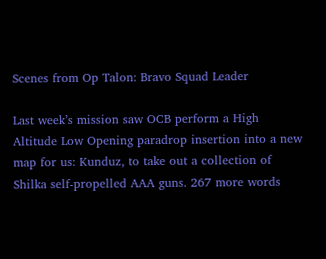Scenes from Op Talon: Bravo Squad Leader

Last week’s mission saw OCB perform a High Altitude Low Opening paradrop insertion into a new map for us: Kunduz, to take out a collection of Shilka self-propelled AAA guns. 267 more words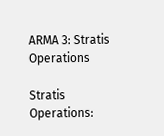ARMA 3: Stratis Operations

Stratis Operations: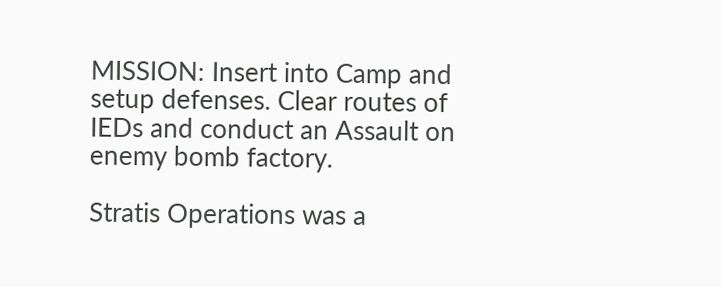MISSION: Insert into Camp and setup defenses. Clear routes of IEDs and conduct an Assault on enemy bomb factory.

Stratis Operations was a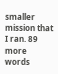smaller mission that I ran. 89 more words